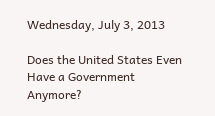Wednesday, July 3, 2013

Does the United States Even Have a Government Anymore?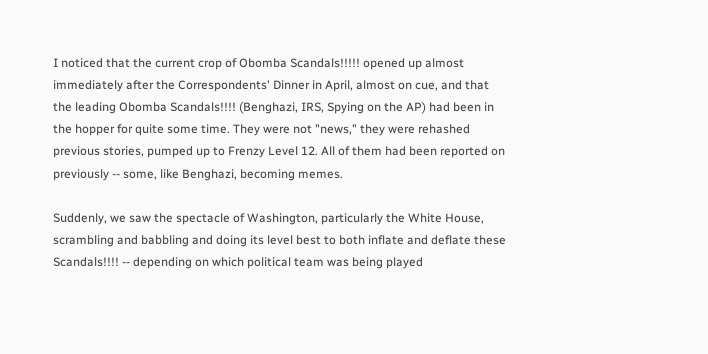I noticed that the current crop of Obomba Scandals!!!!! opened up almost immediately after the Correspondents' Dinner in April, almost on cue, and that the leading Obomba Scandals!!!! (Benghazi, IRS, Spying on the AP) had been in the hopper for quite some time. They were not "news," they were rehashed previous stories, pumped up to Frenzy Level 12. All of them had been reported on previously -- some, like Benghazi, becoming memes.

Suddenly, we saw the spectacle of Washington, particularly the White House, scrambling and babbling and doing its level best to both inflate and deflate these Scandals!!!! -- depending on which political team was being played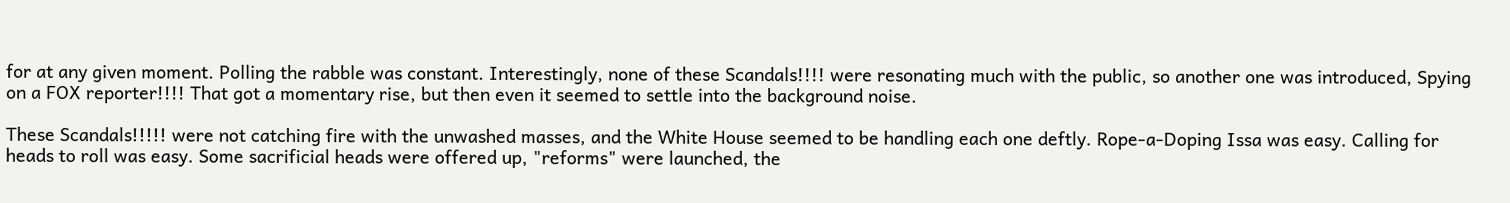for at any given moment. Polling the rabble was constant. Interestingly, none of these Scandals!!!! were resonating much with the public, so another one was introduced, Spying on a FOX reporter!!!! That got a momentary rise, but then even it seemed to settle into the background noise.

These Scandals!!!!! were not catching fire with the unwashed masses, and the White House seemed to be handling each one deftly. Rope-a-Doping Issa was easy. Calling for heads to roll was easy. Some sacrificial heads were offered up, "reforms" were launched, the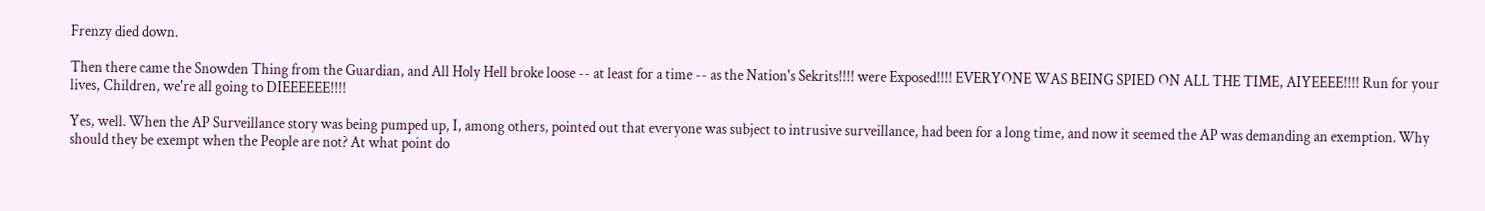Frenzy died down.

Then there came the Snowden Thing from the Guardian, and All Holy Hell broke loose -- at least for a time -- as the Nation's Sekrits!!!! were Exposed!!!! EVERYONE WAS BEING SPIED ON ALL THE TIME, AIYEEEE!!!! Run for your lives, Children, we're all going to DIEEEEEE!!!!

Yes, well. When the AP Surveillance story was being pumped up, I, among others, pointed out that everyone was subject to intrusive surveillance, had been for a long time, and now it seemed the AP was demanding an exemption. Why should they be exempt when the People are not? At what point do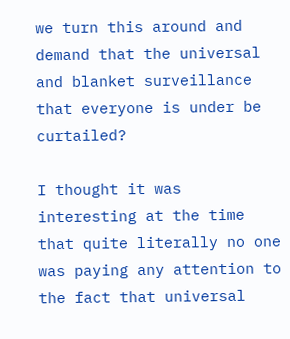we turn this around and demand that the universal and blanket surveillance that everyone is under be curtailed?

I thought it was interesting at the time that quite literally no one was paying any attention to the fact that universal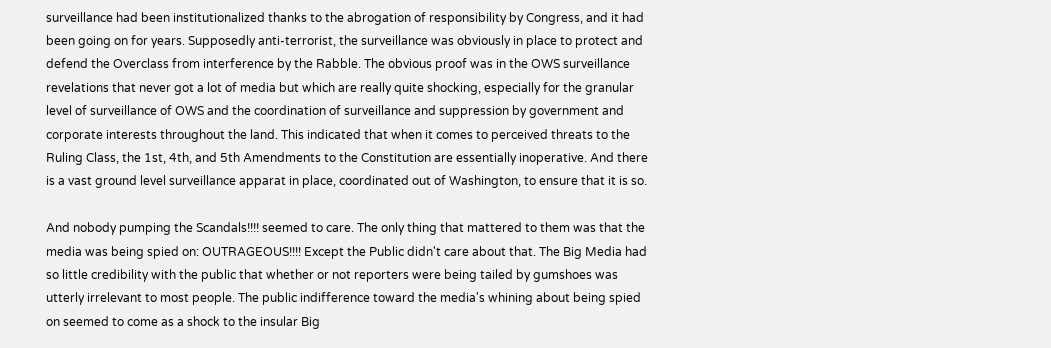surveillance had been institutionalized thanks to the abrogation of responsibility by Congress, and it had been going on for years. Supposedly anti-terrorist, the surveillance was obviously in place to protect and defend the Overclass from interference by the Rabble. The obvious proof was in the OWS surveillance revelations that never got a lot of media but which are really quite shocking, especially for the granular level of surveillance of OWS and the coordination of surveillance and suppression by government and corporate interests throughout the land. This indicated that when it comes to perceived threats to the Ruling Class, the 1st, 4th, and 5th Amendments to the Constitution are essentially inoperative. And there is a vast ground level surveillance apparat in place, coordinated out of Washington, to ensure that it is so.

And nobody pumping the Scandals!!!! seemed to care. The only thing that mattered to them was that the media was being spied on: OUTRAGEOUS!!!! Except the Public didn't care about that. The Big Media had so little credibility with the public that whether or not reporters were being tailed by gumshoes was utterly irrelevant to most people. The public indifference toward the media's whining about being spied on seemed to come as a shock to the insular Big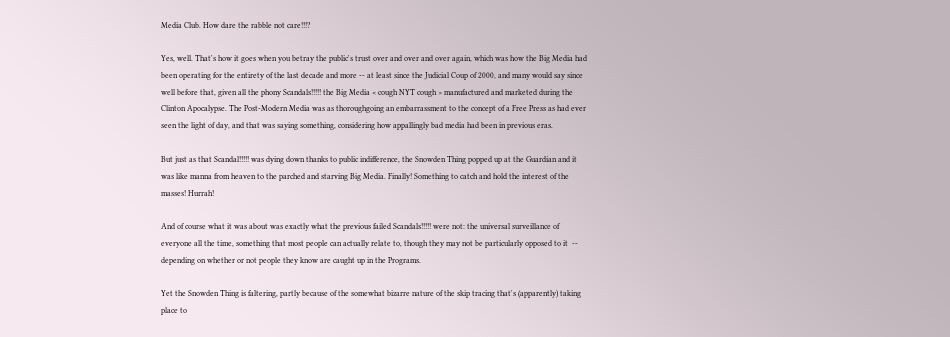Media Club. How dare the rabble not care!!!?

Yes, well. That's how it goes when you betray the public's trust over and over and over again, which was how the Big Media had been operating for the entirety of the last decade and more -- at least since the Judicial Coup of 2000, and many would say since well before that, given all the phony Scandals!!!!! the Big Media < cough NYT cough > manufactured and marketed during the Clinton Apocalypse. The Post-Modern Media was as thoroughgoing an embarrassment to the concept of a Free Press as had ever seen the light of day, and that was saying something, considering how appallingly bad media had been in previous eras.

But just as that Scandal!!!!! was dying down thanks to public indifference, the Snowden Thing popped up at the Guardian and it was like manna from heaven to the parched and starving Big Media. Finally! Something to catch and hold the interest of the masses! Hurrah!

And of course what it was about was exactly what the previous failed Scandals!!!!! were not: the universal surveillance of everyone all the time, something that most people can actually relate to, though they may not be particularly opposed to it  -- depending on whether or not people they know are caught up in the Programs.

Yet the Snowden Thing is faltering, partly because of the somewhat bizarre nature of the skip tracing that's (apparently) taking place to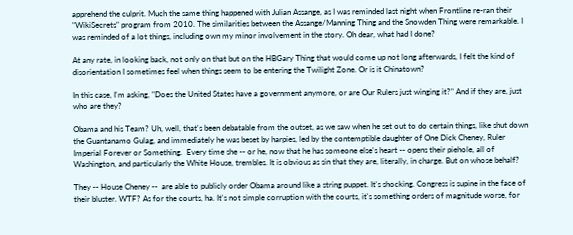apprehend the culprit. Much the same thing happened with Julian Assange, as I was reminded last night when Frontline re-ran their "WikiSecrets" program from 2010. The similarities between the Assange/Manning Thing and the Snowden Thing were remarkable. I was reminded of a lot things, including own my minor involvement in the story. Oh dear, what had I done?

At any rate, in looking back, not only on that but on the HBGary Thing that would come up not long afterwards, I felt the kind of disorientation I sometimes feel when things seem to be entering the Twilight Zone. Or is it Chinatown?

In this case, I'm asking, "Does the United States have a government anymore, or are Our Rulers just winging it?" And if they are, just who are they?

Obama and his Team? Uh, well, that's been debatable from the outset, as we saw when he set out to do certain things, like shut down the Guantanamo Gulag, and immediately he was beset by harpies, led by the contemptible daughter of One Dick Cheney, Ruler Imperial Forever or Something.  Every time she -- or he, now that he has someone else's heart -- opens their piehole, all of Washington, and particularly the White House, trembles. It is obvious as sin that they are, literally, in charge. But on whose behalf?

They -- House Cheney --  are able to publicly order Obama around like a string puppet. It's shocking. Congress is supine in the face of their bluster. WTF? As for the courts, ha. It's not simple corruption with the courts, it's something orders of magnitude worse, for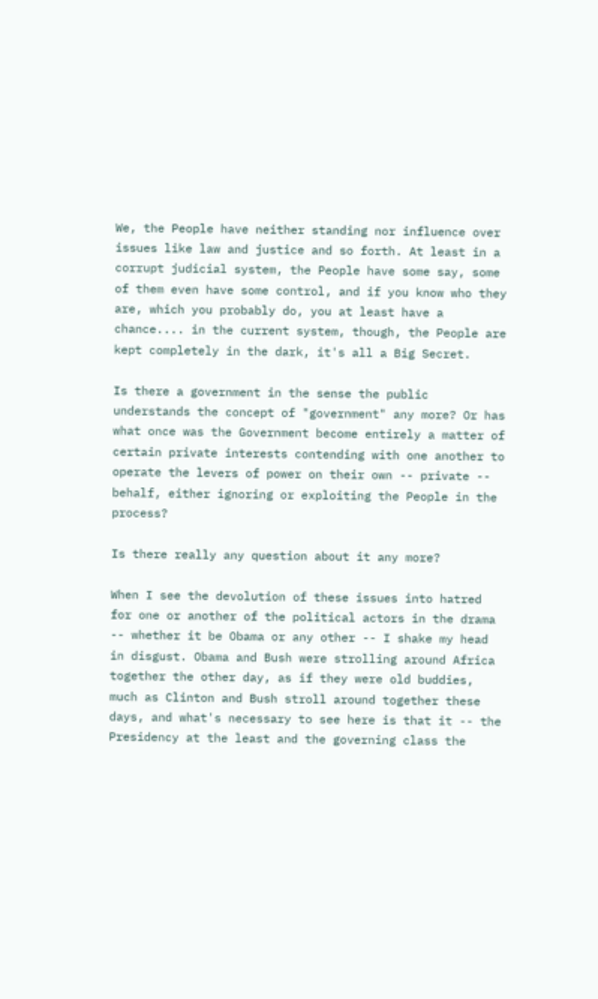We, the People have neither standing nor influence over issues like law and justice and so forth. At least in a corrupt judicial system, the People have some say, some of them even have some control, and if you know who they are, which you probably do, you at least have a chance.... in the current system, though, the People are kept completely in the dark, it's all a Big Secret.

Is there a government in the sense the public understands the concept of "government" any more? Or has what once was the Government become entirely a matter of certain private interests contending with one another to operate the levers of power on their own -- private -- behalf, either ignoring or exploiting the People in the process?

Is there really any question about it any more?

When I see the devolution of these issues into hatred for one or another of the political actors in the drama -- whether it be Obama or any other -- I shake my head in disgust. Obama and Bush were strolling around Africa together the other day, as if they were old buddies, much as Clinton and Bush stroll around together these days, and what's necessary to see here is that it -- the Presidency at the least and the governing class the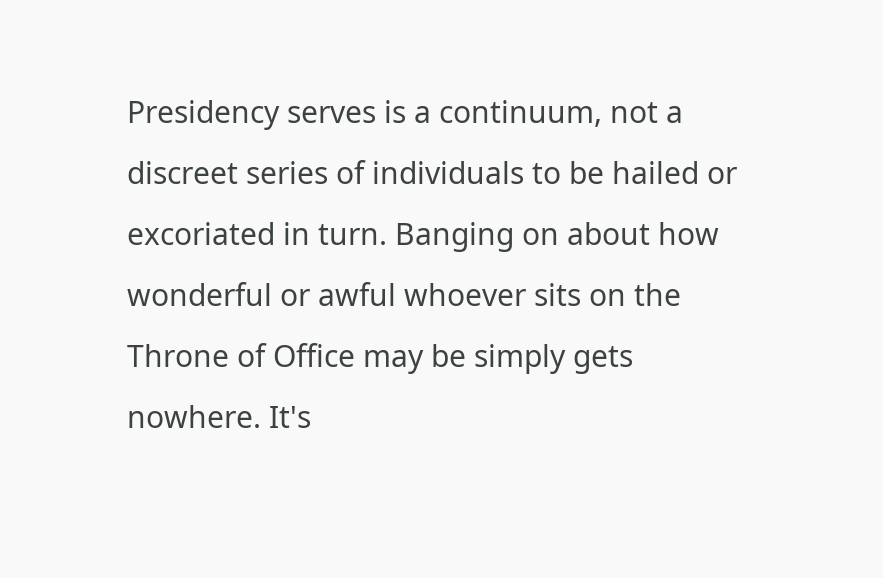Presidency serves is a continuum, not a discreet series of individuals to be hailed or excoriated in turn. Banging on about how wonderful or awful whoever sits on the Throne of Office may be simply gets nowhere. It's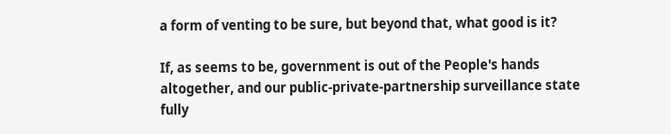a form of venting to be sure, but beyond that, what good is it?

If, as seems to be, government is out of the People's hands altogether, and our public-private-partnership surveillance state fully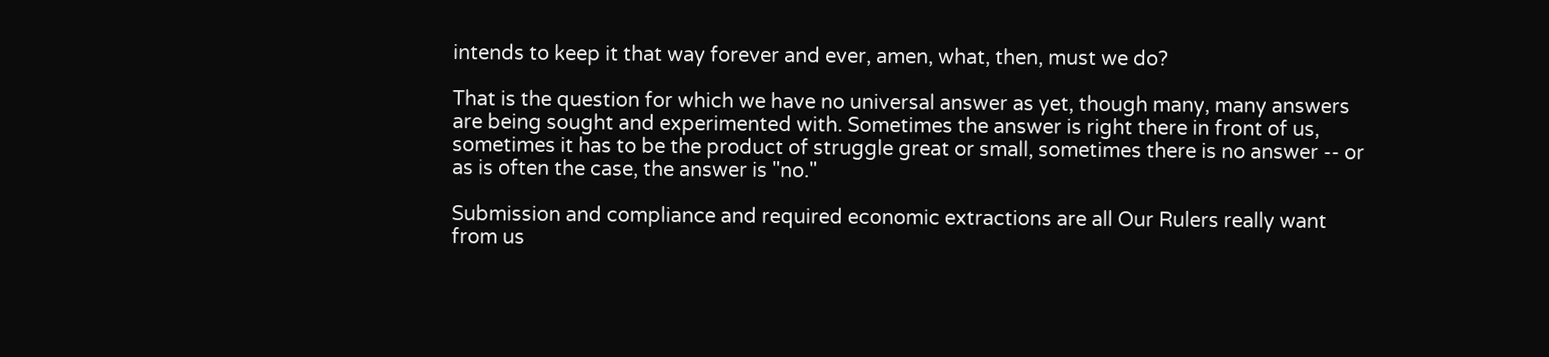intends to keep it that way forever and ever, amen, what, then, must we do?

That is the question for which we have no universal answer as yet, though many, many answers are being sought and experimented with. Sometimes the answer is right there in front of us, sometimes it has to be the product of struggle great or small, sometimes there is no answer -- or as is often the case, the answer is "no."

Submission and compliance and required economic extractions are all Our Rulers really want from us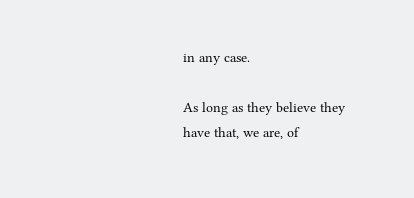in any case.

As long as they believe they have that, we are, of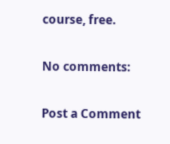course, free.

No comments:

Post a Comment